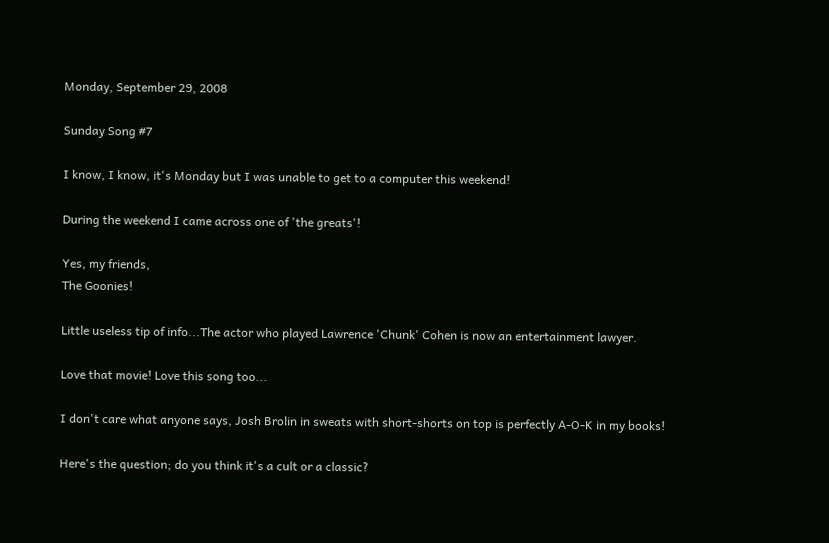Monday, September 29, 2008

Sunday Song #7

I know, I know, it's Monday but I was unable to get to a computer this weekend!

During the weekend I came across one of 'the greats'!

Yes, my friends,
The Goonies!

Little useless tip of info...The actor who played Lawrence 'Chunk' Cohen is now an entertainment lawyer.

Love that movie! Love this song too...

I don't care what anyone says, Josh Brolin in sweats with short-shorts on top is perfectly A-O-K in my books!

Here's the question; do you think it's a cult or a classic?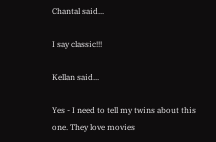Chantal said...

I say classic!!!

Kellan said...

Yes - I need to tell my twins about this one. They love movies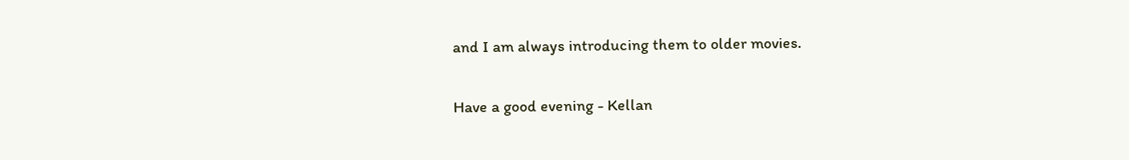and I am always introducing them to older movies.

Have a good evening - Kellan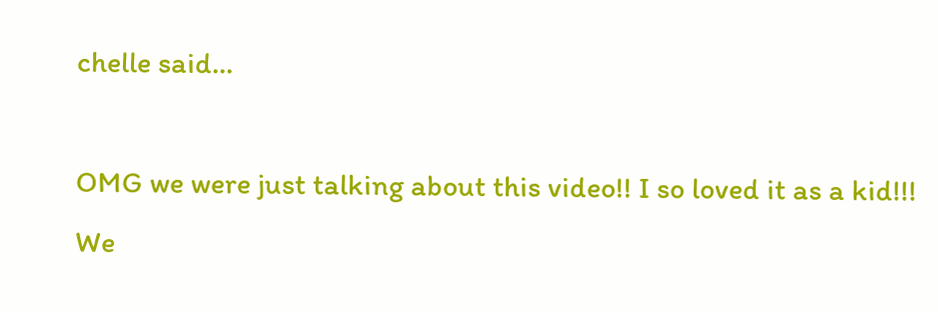chelle said...

OMG we were just talking about this video!! I so loved it as a kid!!! We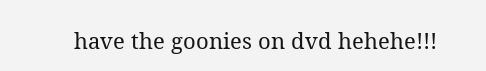have the goonies on dvd hehehe!!!